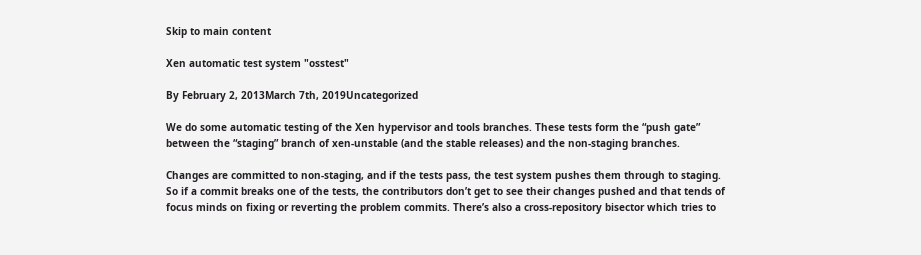Skip to main content

Xen automatic test system "osstest"

By February 2, 2013March 7th, 2019Uncategorized

We do some automatic testing of the Xen hypervisor and tools branches. These tests form the “push gate” between the “staging” branch of xen-unstable (and the stable releases) and the non-staging branches.

Changes are committed to non-staging, and if the tests pass, the test system pushes them through to staging. So if a commit breaks one of the tests, the contributors don’t get to see their changes pushed and that tends of focus minds on fixing or reverting the problem commits. There’s also a cross-repository bisector which tries to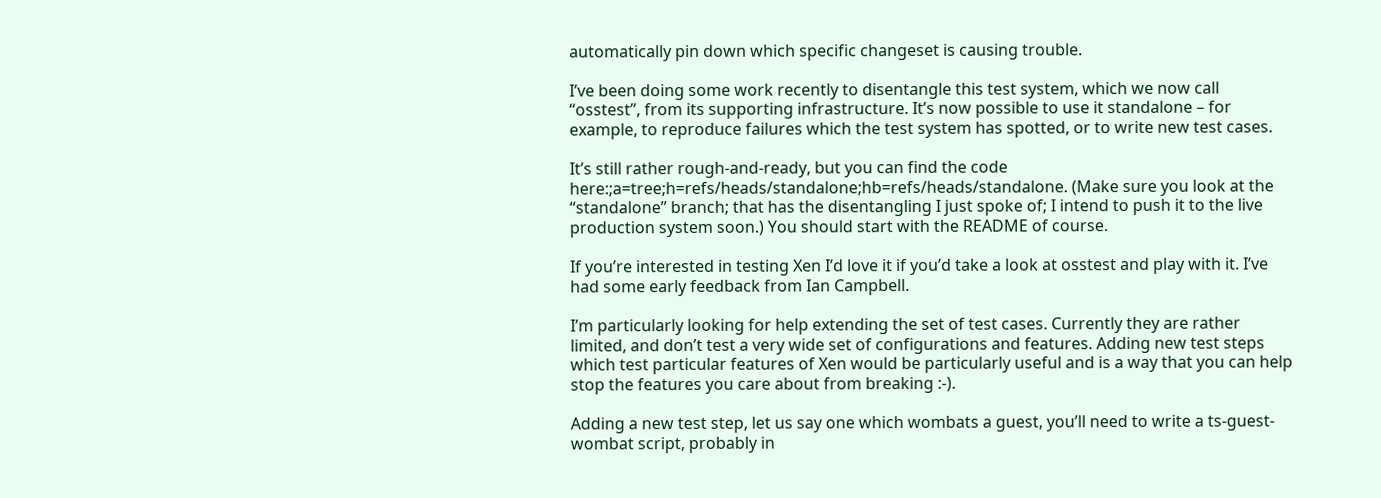automatically pin down which specific changeset is causing trouble.

I’ve been doing some work recently to disentangle this test system, which we now call “osstest”, from its supporting infrastructure. It’s now possible to use it standalone – for example, to reproduce failures which the test system has spotted, or to write new test cases.

It’s still rather rough-and-ready, but you can find the code here:;a=tree;h=refs/heads/standalone;hb=refs/heads/standalone. (Make sure you look at the “standalone” branch; that has the disentangling I just spoke of; I intend to push it to the live production system soon.) You should start with the README of course.

If you’re interested in testing Xen I’d love it if you’d take a look at osstest and play with it. I’ve had some early feedback from Ian Campbell.

I’m particularly looking for help extending the set of test cases. Currently they are rather limited, and don’t test a very wide set of configurations and features. Adding new test steps which test particular features of Xen would be particularly useful and is a way that you can help stop the features you care about from breaking :-).

Adding a new test step, let us say one which wombats a guest, you’ll need to write a ts-guest-wombat script, probably in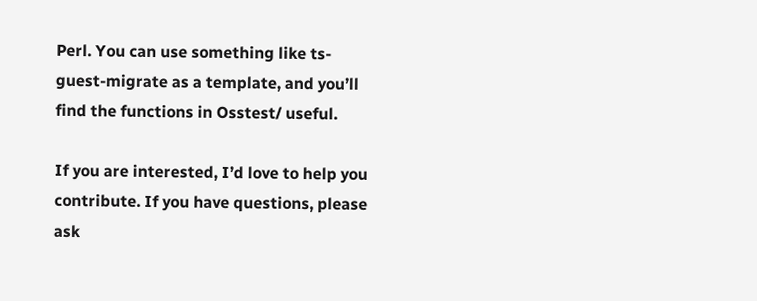Perl. You can use something like ts-guest-migrate as a template, and you’ll find the functions in Osstest/ useful.

If you are interested, I’d love to help you contribute. If you have questions, please ask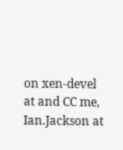on xen-devel at and CC me, Ian.Jackson at